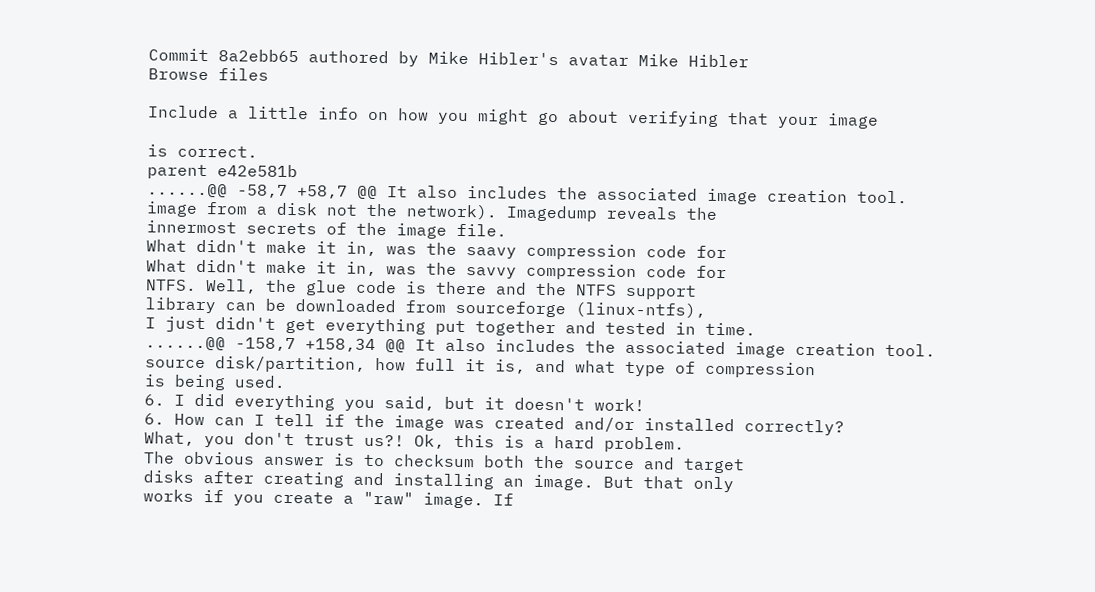Commit 8a2ebb65 authored by Mike Hibler's avatar Mike Hibler
Browse files

Include a little info on how you might go about verifying that your image

is correct.
parent e42e581b
......@@ -58,7 +58,7 @@ It also includes the associated image creation tool.
image from a disk not the network). Imagedump reveals the
innermost secrets of the image file.
What didn't make it in, was the saavy compression code for
What didn't make it in, was the savvy compression code for
NTFS. Well, the glue code is there and the NTFS support
library can be downloaded from sourceforge (linux-ntfs),
I just didn't get everything put together and tested in time.
......@@ -158,7 +158,34 @@ It also includes the associated image creation tool.
source disk/partition, how full it is, and what type of compression
is being used.
6. I did everything you said, but it doesn't work!
6. How can I tell if the image was created and/or installed correctly?
What, you don't trust us?! Ok, this is a hard problem.
The obvious answer is to checksum both the source and target
disks after creating and installing an image. But that only
works if you create a "raw" image. If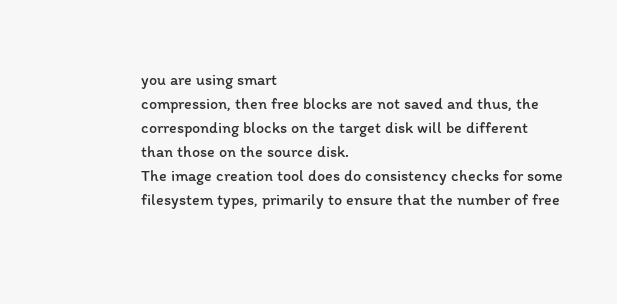you are using smart
compression, then free blocks are not saved and thus, the
corresponding blocks on the target disk will be different
than those on the source disk.
The image creation tool does do consistency checks for some
filesystem types, primarily to ensure that the number of free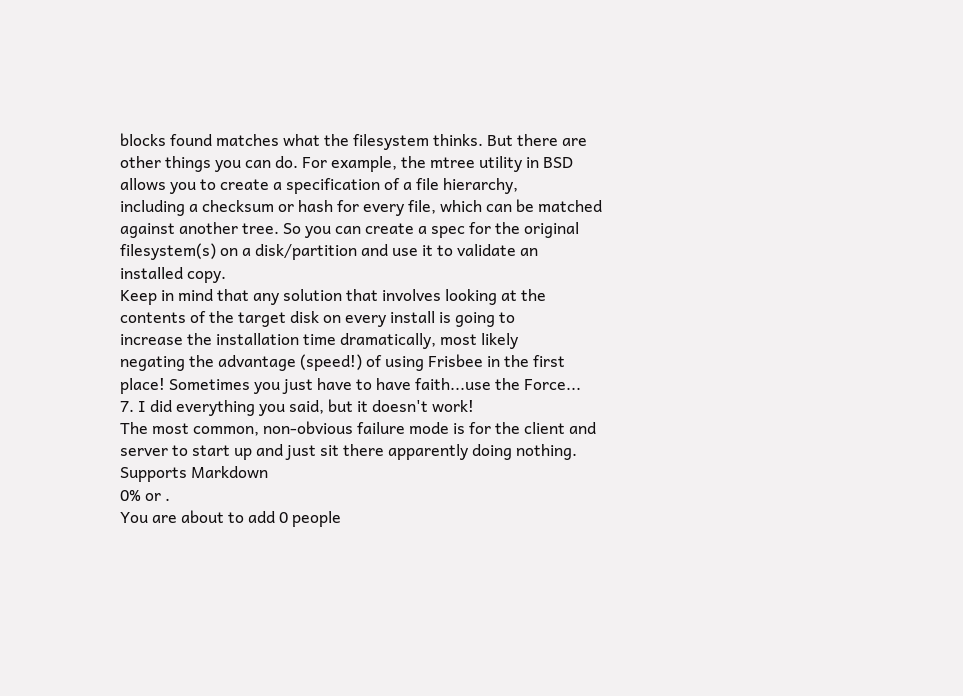blocks found matches what the filesystem thinks. But there are
other things you can do. For example, the mtree utility in BSD
allows you to create a specification of a file hierarchy,
including a checksum or hash for every file, which can be matched
against another tree. So you can create a spec for the original
filesystem(s) on a disk/partition and use it to validate an
installed copy.
Keep in mind that any solution that involves looking at the
contents of the target disk on every install is going to
increase the installation time dramatically, most likely
negating the advantage (speed!) of using Frisbee in the first
place! Sometimes you just have to have faith...use the Force...
7. I did everything you said, but it doesn't work!
The most common, non-obvious failure mode is for the client and
server to start up and just sit there apparently doing nothing.
Supports Markdown
0% or .
You are about to add 0 people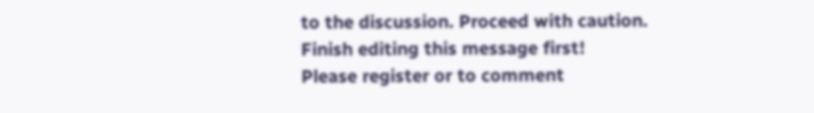to the discussion. Proceed with caution.
Finish editing this message first!
Please register or to comment